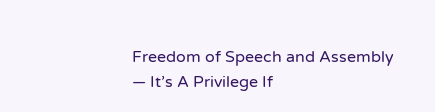Freedom of Speech and Assembly — It’s A Privilege If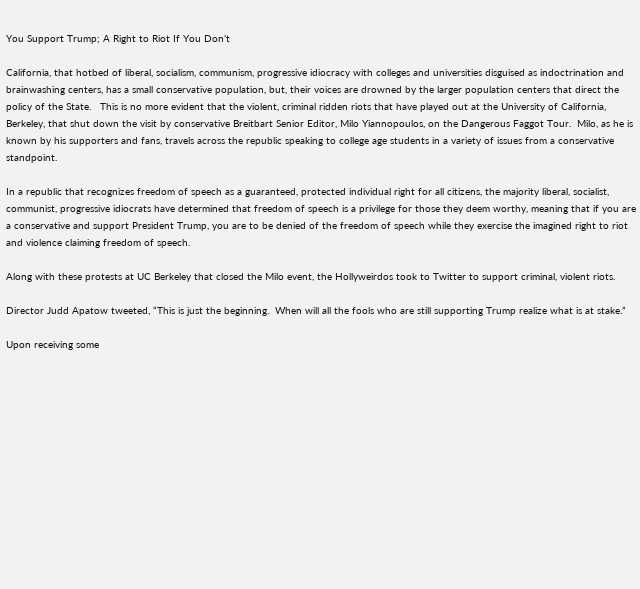You Support Trump; A Right to Riot If You Don’t

California, that hotbed of liberal, socialism, communism, progressive idiocracy with colleges and universities disguised as indoctrination and brainwashing centers, has a small conservative population, but, their voices are drowned by the larger population centers that direct the policy of the State.   This is no more evident that the violent, criminal ridden riots that have played out at the University of California, Berkeley, that shut down the visit by conservative Breitbart Senior Editor, Milo Yiannopoulos, on the Dangerous Faggot Tour.  Milo, as he is known by his supporters and fans, travels across the republic speaking to college age students in a variety of issues from a conservative standpoint.

In a republic that recognizes freedom of speech as a guaranteed, protected individual right for all citizens, the majority liberal, socialist, communist, progressive idiocrats have determined that freedom of speech is a privilege for those they deem worthy, meaning that if you are a conservative and support President Trump, you are to be denied of the freedom of speech while they exercise the imagined right to riot and violence claiming freedom of speech.

Along with these protests at UC Berkeley that closed the Milo event, the Hollyweirdos took to Twitter to support criminal, violent riots.

Director Judd Apatow tweeted, “This is just the beginning.  When will all the fools who are still supporting Trump realize what is at stake.”

Upon receiving some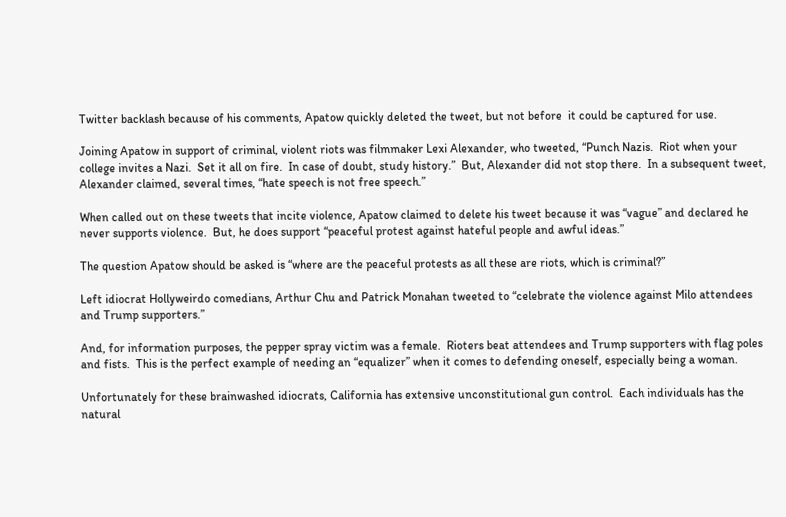Twitter backlash because of his comments, Apatow quickly deleted the tweet, but not before  it could be captured for use.

Joining Apatow in support of criminal, violent riots was filmmaker Lexi Alexander, who tweeted, “Punch Nazis.  Riot when your college invites a Nazi.  Set it all on fire.  In case of doubt, study history.”  But, Alexander did not stop there.  In a subsequent tweet, Alexander claimed, several times, “hate speech is not free speech.”

When called out on these tweets that incite violence, Apatow claimed to delete his tweet because it was “vague” and declared he never supports violence.  But, he does support “peaceful protest against hateful people and awful ideas.”

The question Apatow should be asked is “where are the peaceful protests as all these are riots, which is criminal?”

Left idiocrat Hollyweirdo comedians, Arthur Chu and Patrick Monahan tweeted to “celebrate the violence against Milo attendees and Trump supporters.”

And, for information purposes, the pepper spray victim was a female.  Rioters beat attendees and Trump supporters with flag poles and fists.  This is the perfect example of needing an “equalizer” when it comes to defending oneself, especially being a woman.

Unfortunately for these brainwashed idiocrats, California has extensive unconstitutional gun control.  Each individuals has the natural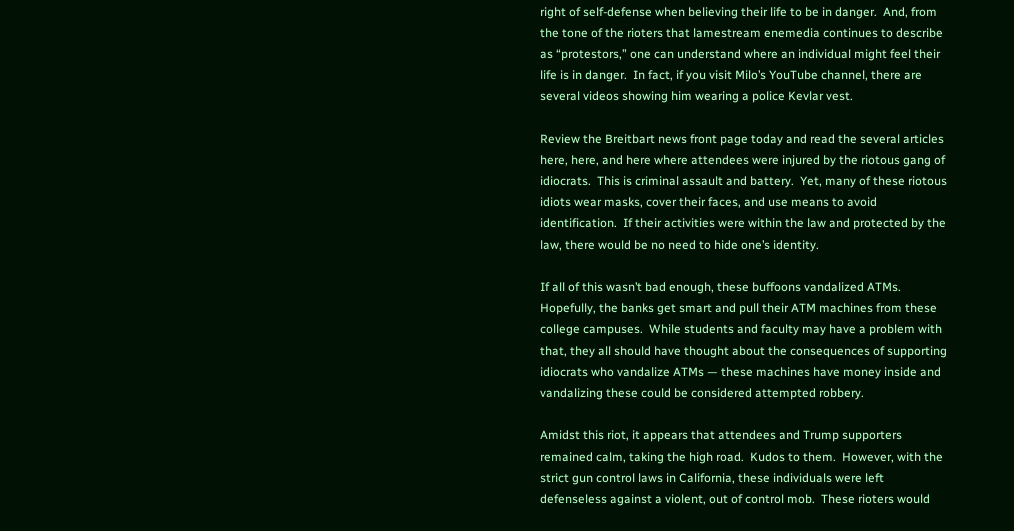right of self-defense when believing their life to be in danger.  And, from the tone of the rioters that lamestream enemedia continues to describe as “protestors,” one can understand where an individual might feel their life is in danger.  In fact, if you visit Milo’s YouTube channel, there are several videos showing him wearing a police Kevlar vest.

Review the Breitbart news front page today and read the several articles here, here, and here where attendees were injured by the riotous gang of idiocrats.  This is criminal assault and battery.  Yet, many of these riotous idiots wear masks, cover their faces, and use means to avoid identification.  If their activities were within the law and protected by the law, there would be no need to hide one’s identity.

If all of this wasn’t bad enough, these buffoons vandalized ATMs.  Hopefully, the banks get smart and pull their ATM machines from these college campuses.  While students and faculty may have a problem with that, they all should have thought about the consequences of supporting idiocrats who vandalize ATMs — these machines have money inside and vandalizing these could be considered attempted robbery.

Amidst this riot, it appears that attendees and Trump supporters remained calm, taking the high road.  Kudos to them.  However, with the strict gun control laws in California, these individuals were left defenseless against a violent, out of control mob.  These rioters would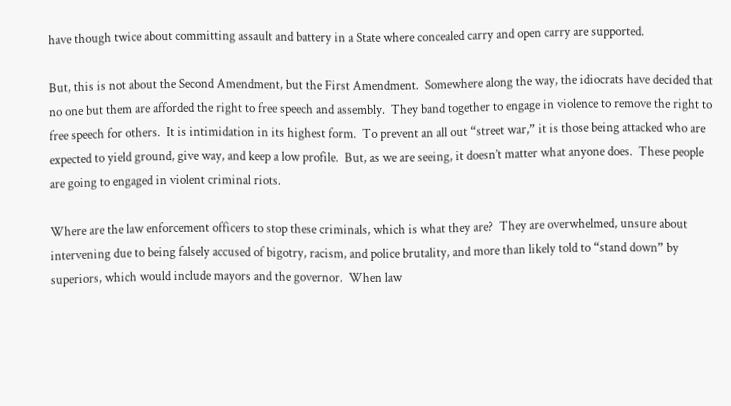have though twice about committing assault and battery in a State where concealed carry and open carry are supported.

But, this is not about the Second Amendment, but the First Amendment.  Somewhere along the way, the idiocrats have decided that no one but them are afforded the right to free speech and assembly.  They band together to engage in violence to remove the right to free speech for others.  It is intimidation in its highest form.  To prevent an all out “street war,” it is those being attacked who are expected to yield ground, give way, and keep a low profile.  But, as we are seeing, it doesn’t matter what anyone does.  These people are going to engaged in violent criminal riots.

Where are the law enforcement officers to stop these criminals, which is what they are?  They are overwhelmed, unsure about intervening due to being falsely accused of bigotry, racism, and police brutality, and more than likely told to “stand down” by superiors, which would include mayors and the governor.  When law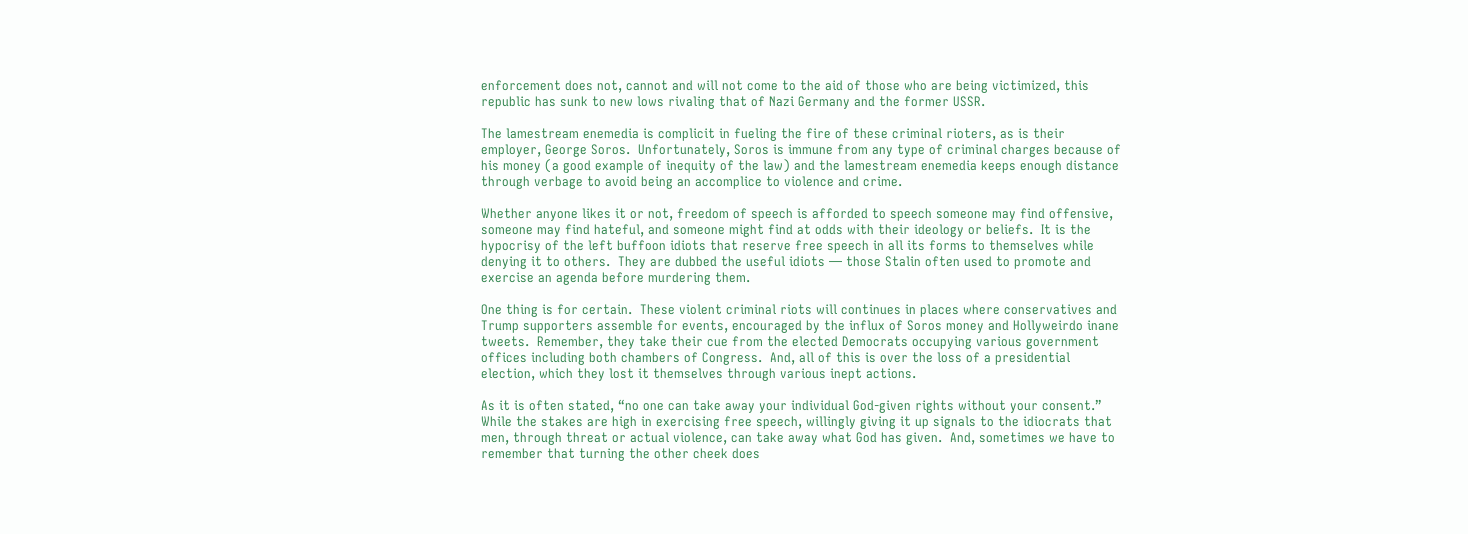enforcement does not, cannot and will not come to the aid of those who are being victimized, this republic has sunk to new lows rivaling that of Nazi Germany and the former USSR.

The lamestream enemedia is complicit in fueling the fire of these criminal rioters, as is their employer, George Soros.  Unfortunately, Soros is immune from any type of criminal charges because of his money (a good example of inequity of the law) and the lamestream enemedia keeps enough distance through verbage to avoid being an accomplice to violence and crime.

Whether anyone likes it or not, freedom of speech is afforded to speech someone may find offensive, someone may find hateful, and someone might find at odds with their ideology or beliefs.  It is the hypocrisy of the left buffoon idiots that reserve free speech in all its forms to themselves while denying it to others.  They are dubbed the useful idiots — those Stalin often used to promote and exercise an agenda before murdering them.

One thing is for certain.  These violent criminal riots will continues in places where conservatives and Trump supporters assemble for events, encouraged by the influx of Soros money and Hollyweirdo inane tweets.  Remember, they take their cue from the elected Democrats occupying various government offices including both chambers of Congress.  And, all of this is over the loss of a presidential election, which they lost it themselves through various inept actions.

As it is often stated, “no one can take away your individual God-given rights without your consent.”  While the stakes are high in exercising free speech, willingly giving it up signals to the idiocrats that men, through threat or actual violence, can take away what God has given.  And, sometimes we have to remember that turning the other cheek does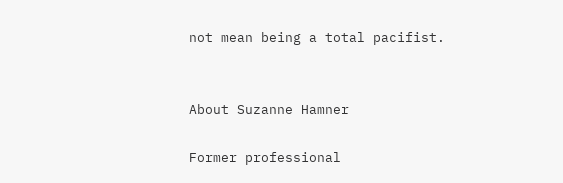not mean being a total pacifist.


About Suzanne Hamner

Former professional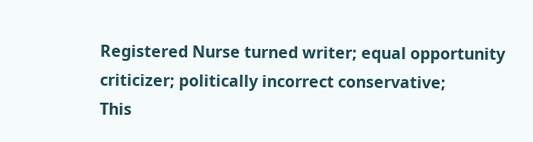Registered Nurse turned writer; equal opportunity criticizer; politically incorrect conservative;
This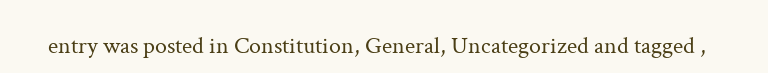entry was posted in Constitution, General, Uncategorized and tagged ,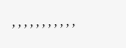, , , , , , , , , , ,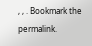, , . Bookmark the permalink.